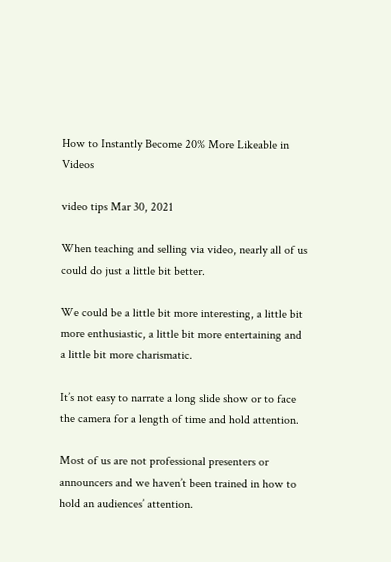How to Instantly Become 20% More Likeable in Videos

video tips Mar 30, 2021

When teaching and selling via video, nearly all of us could do just a little bit better.

We could be a little bit more interesting, a little bit more enthusiastic, a little bit more entertaining and a little bit more charismatic.

It’s not easy to narrate a long slide show or to face the camera for a length of time and hold attention.

Most of us are not professional presenters or announcers and we haven’t been trained in how to hold an audiences’ attention.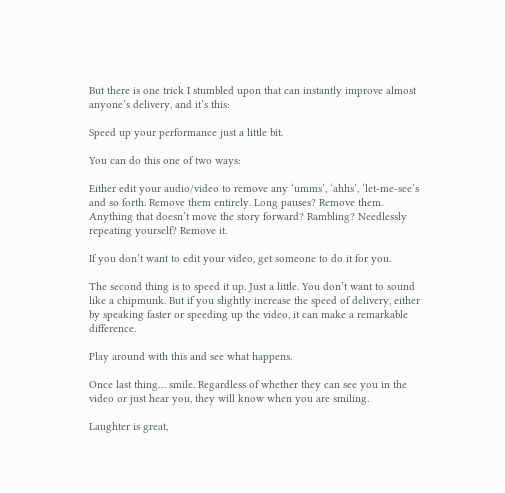But there is one trick I stumbled upon that can instantly improve almost anyone’s delivery, and it’s this:

Speed up your performance just a little bit.

You can do this one of two ways:

Either edit your audio/video to remove any ‘umms’, ‘ahhs’, ‘let-me-see’s and so forth. Remove them entirely. Long pauses? Remove them. Anything that doesn’t move the story forward? Rambling? Needlessly repeating yourself? Remove it.

If you don’t want to edit your video, get someone to do it for you.

The second thing is to speed it up. Just a little. You don’t want to sound like a chipmunk. But if you slightly increase the speed of delivery, either by speaking faster or speeding up the video, it can make a remarkable difference.

Play around with this and see what happens.

Once last thing… smile. Regardless of whether they can see you in the video or just hear you, they will know when you are smiling.

Laughter is great,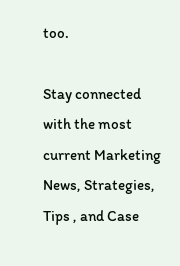too.

Stay connected with the most current Marketing News, Strategies, Tips , and Case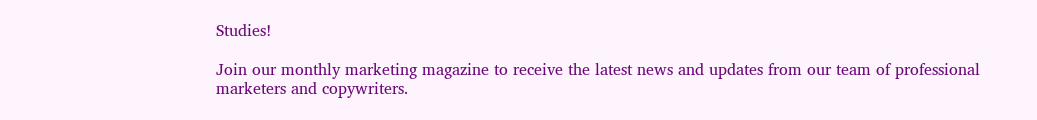Studies!

Join our monthly marketing magazine to receive the latest news and updates from our team of professional marketers and copywriters.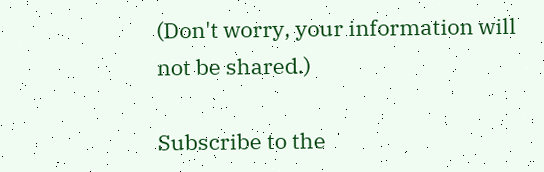(Don't worry, your information will not be shared.)

Subscribe to the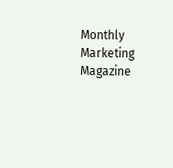Monthly Marketing Magazine